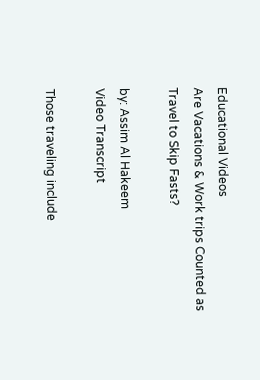Educational Videos
Are Vacations & Work trips Counted as Travel to Skip Fasts?

by: Assim Al Hakeem
Video Transcript

Those traveling include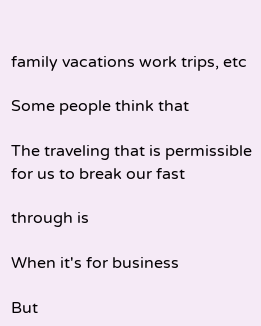family vacations work trips, etc

Some people think that

The traveling that is permissible for us to break our fast

through is

When it's for business

But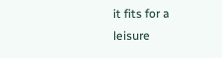it fits for a leisure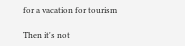for a vacation for tourism

Then it's not